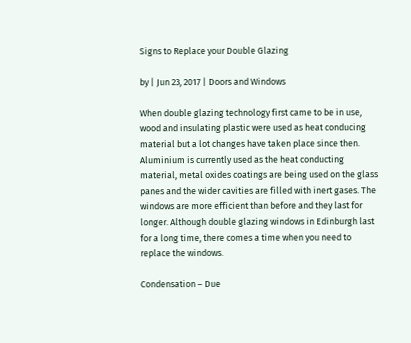Signs to Replace your Double Glazing

by | Jun 23, 2017 | Doors and Windows

When double glazing technology first came to be in use, wood and insulating plastic were used as heat conducing material but a lot changes have taken place since then. Aluminium is currently used as the heat conducting material, metal oxides coatings are being used on the glass panes and the wider cavities are filled with inert gases. The windows are more efficient than before and they last for longer. Although double glazing windows in Edinburgh last for a long time, there comes a time when you need to replace the windows.

Condensation – Due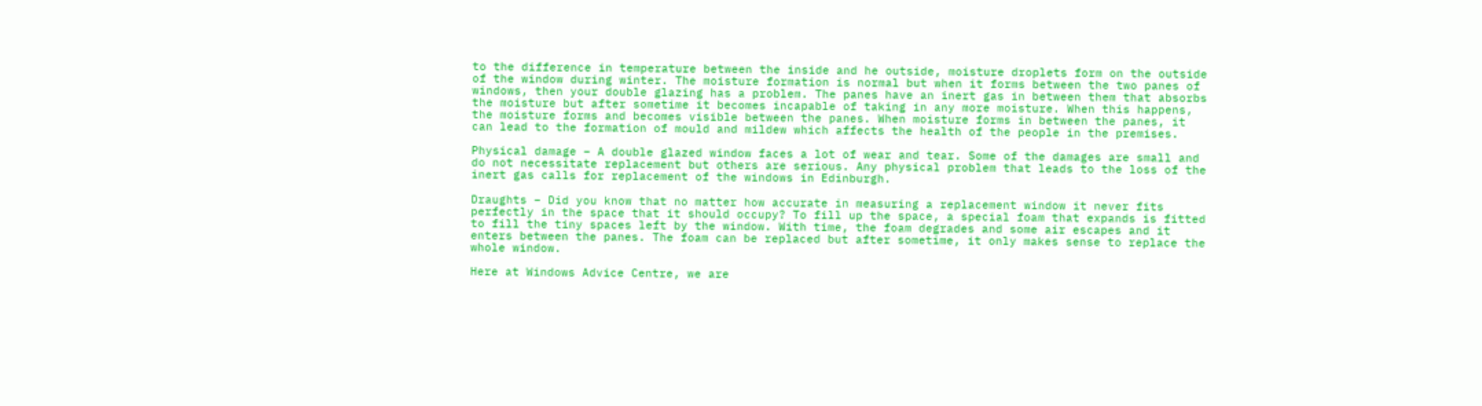to the difference in temperature between the inside and he outside, moisture droplets form on the outside of the window during winter. The moisture formation is normal but when it forms between the two panes of windows, then your double glazing has a problem. The panes have an inert gas in between them that absorbs the moisture but after sometime it becomes incapable of taking in any more moisture. When this happens, the moisture forms and becomes visible between the panes. When moisture forms in between the panes, it can lead to the formation of mould and mildew which affects the health of the people in the premises.

Physical damage – A double glazed window faces a lot of wear and tear. Some of the damages are small and do not necessitate replacement but others are serious. Any physical problem that leads to the loss of the inert gas calls for replacement of the windows in Edinburgh.

Draughts – Did you know that no matter how accurate in measuring a replacement window it never fits perfectly in the space that it should occupy? To fill up the space, a special foam that expands is fitted to fill the tiny spaces left by the window. With time, the foam degrades and some air escapes and it enters between the panes. The foam can be replaced but after sometime, it only makes sense to replace the whole window.

Here at Windows Advice Centre, we are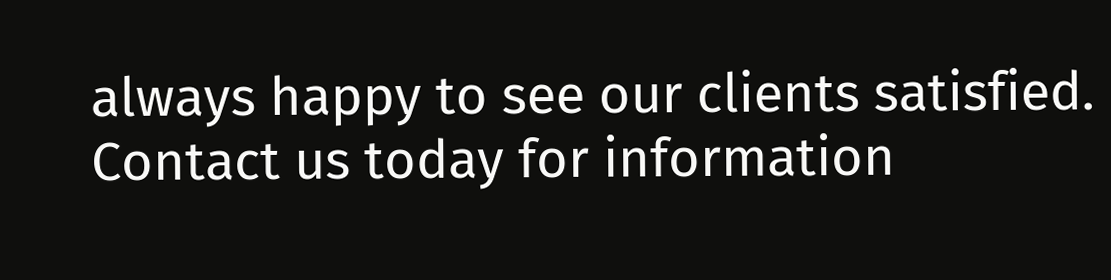always happy to see our clients satisfied. Contact us today for information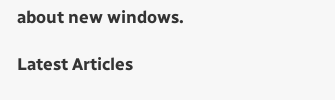about new windows.

Latest Articles